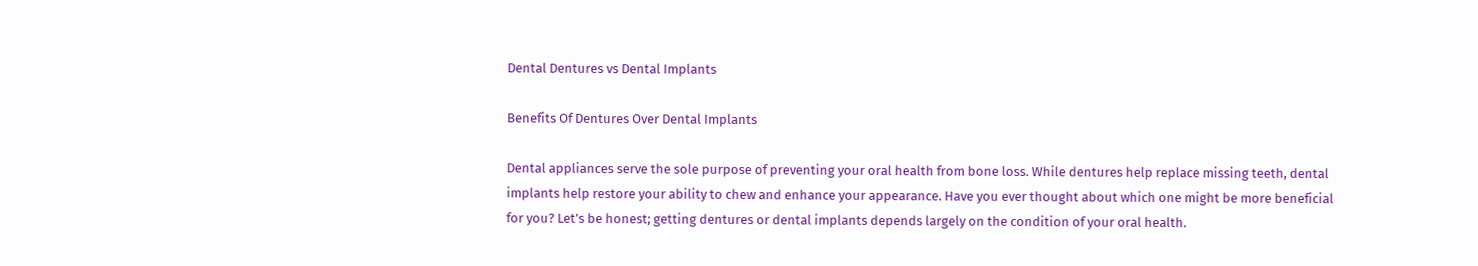Dental Dentures vs Dental Implants

Benefits Of Dentures Over Dental Implants

Dental appliances serve the sole purpose of preventing your oral health from bone loss. While dentures help replace missing teeth, dental implants help restore your ability to chew and enhance your appearance. Have you ever thought about which one might be more beneficial for you? Let’s be honest; getting dentures or dental implants depends largely on the condition of your oral health.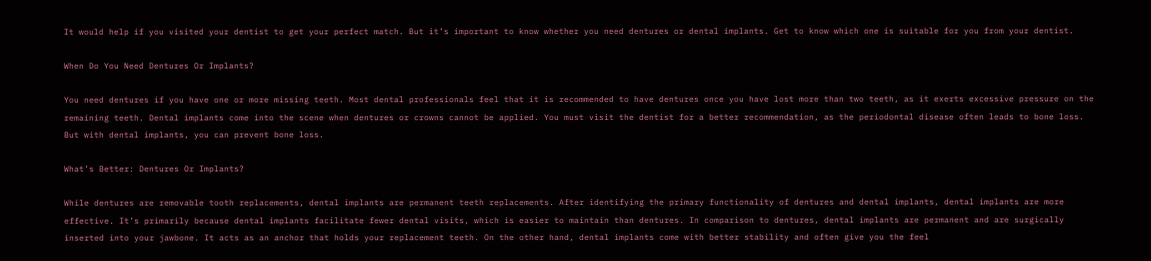It would help if you visited your dentist to get your perfect match. But it’s important to know whether you need dentures or dental implants. Get to know which one is suitable for you from your dentist.

When Do You Need Dentures Or Implants?

You need dentures if you have one or more missing teeth. Most dental professionals feel that it is recommended to have dentures once you have lost more than two teeth, as it exerts excessive pressure on the remaining teeth. Dental implants come into the scene when dentures or crowns cannot be applied. You must visit the dentist for a better recommendation, as the periodontal disease often leads to bone loss. But with dental implants, you can prevent bone loss.

What’s Better: Dentures Or Implants?

While dentures are removable tooth replacements, dental implants are permanent teeth replacements. After identifying the primary functionality of dentures and dental implants, dental implants are more effective. It’s primarily because dental implants facilitate fewer dental visits, which is easier to maintain than dentures. In comparison to dentures, dental implants are permanent and are surgically inserted into your jawbone. It acts as an anchor that holds your replacement teeth. On the other hand, dental implants come with better stability and often give you the feel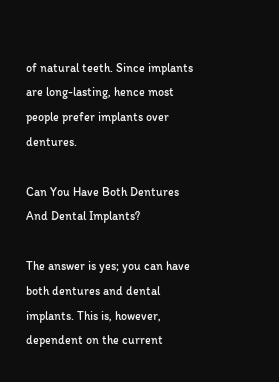of natural teeth. Since implants are long-lasting, hence most people prefer implants over dentures.

Can You Have Both Dentures And Dental Implants?

The answer is yes; you can have both dentures and dental implants. This is, however, dependent on the current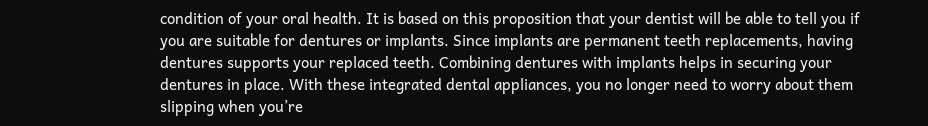condition of your oral health. It is based on this proposition that your dentist will be able to tell you if you are suitable for dentures or implants. Since implants are permanent teeth replacements, having dentures supports your replaced teeth. Combining dentures with implants helps in securing your dentures in place. With these integrated dental appliances, you no longer need to worry about them slipping when you’re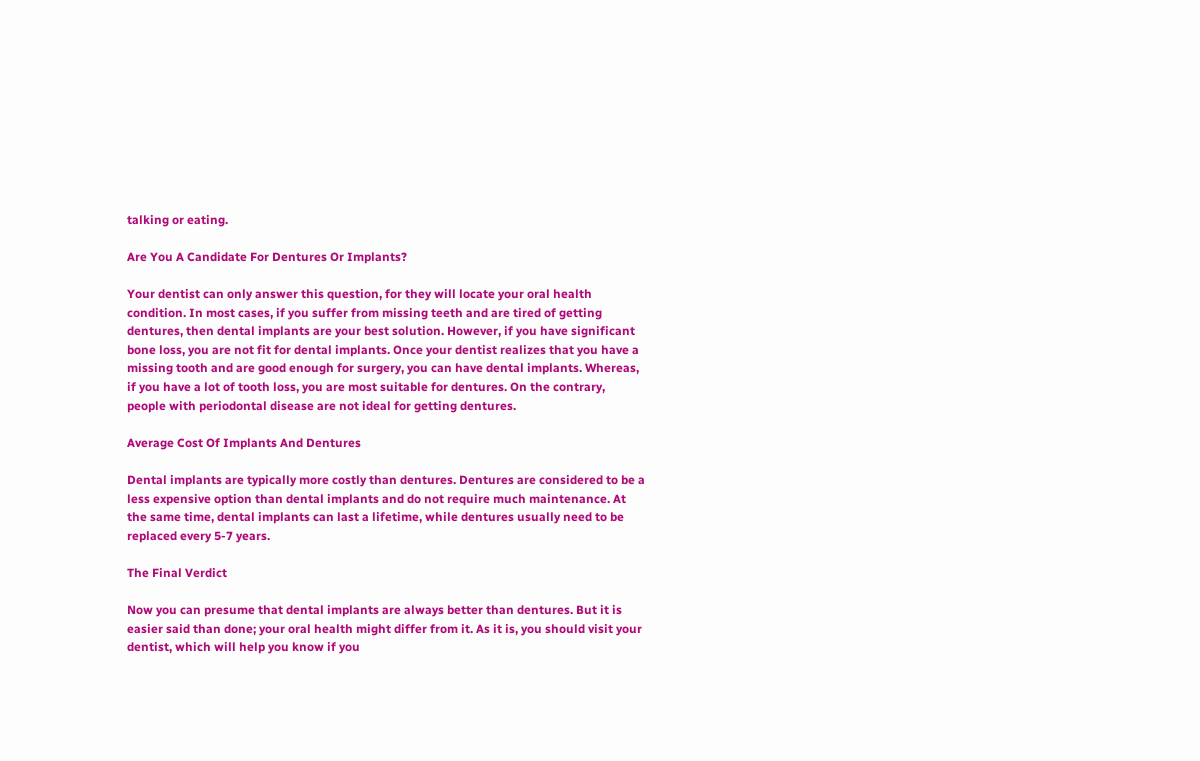talking or eating.

Are You A Candidate For Dentures Or Implants?

Your dentist can only answer this question, for they will locate your oral health condition. In most cases, if you suffer from missing teeth and are tired of getting dentures, then dental implants are your best solution. However, if you have significant bone loss, you are not fit for dental implants. Once your dentist realizes that you have a missing tooth and are good enough for surgery, you can have dental implants. Whereas, if you have a lot of tooth loss, you are most suitable for dentures. On the contrary, people with periodontal disease are not ideal for getting dentures.

Average Cost Of Implants And Dentures

Dental implants are typically more costly than dentures. Dentures are considered to be a less expensive option than dental implants and do not require much maintenance. At the same time, dental implants can last a lifetime, while dentures usually need to be replaced every 5-7 years.

The Final Verdict

Now you can presume that dental implants are always better than dentures. But it is easier said than done; your oral health might differ from it. As it is, you should visit your dentist, which will help you know if you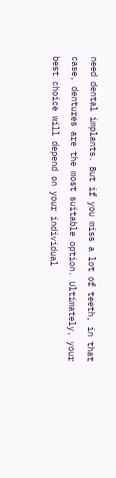need dental implants. But if you miss a lot of teeth, in that case, dentures are the most suitable option. Ultimately, your best choice will depend on your individual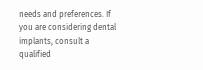needs and preferences. If you are considering dental implants, consult a qualified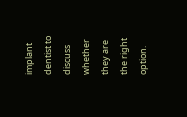implant dentist to discuss whether they are the right option.